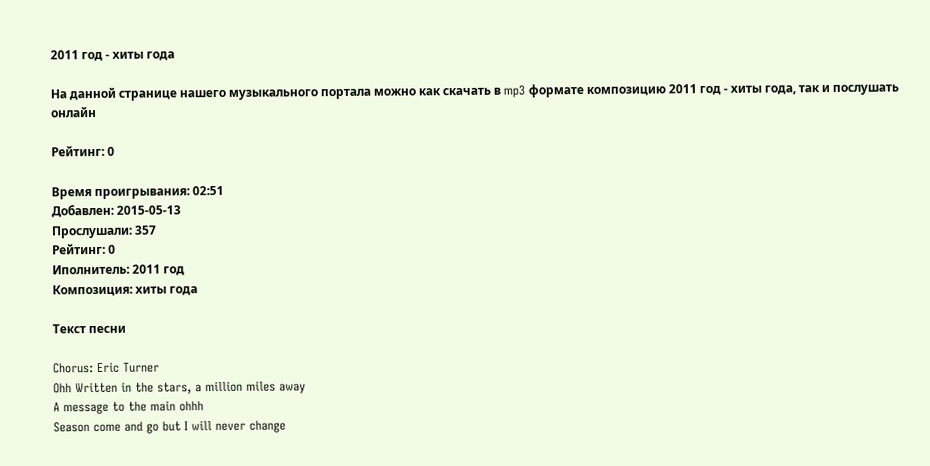2011 год - хиты года

На данной странице нашего музыкального портала можно как скачать в mp3 формате композицию 2011 год - хиты года, так и послушать онлайн

Рейтинг: 0

Время проигрывания: 02:51
Добавлен: 2015-05-13
Прослушали: 357
Рейтинг: 0
Иполнитель: 2011 год
Композиция: хиты года

Текст песни

Chorus: Eric Turner
Ohh Written in the stars, a million miles away
A message to the main ohhh
Season come and go but I will never change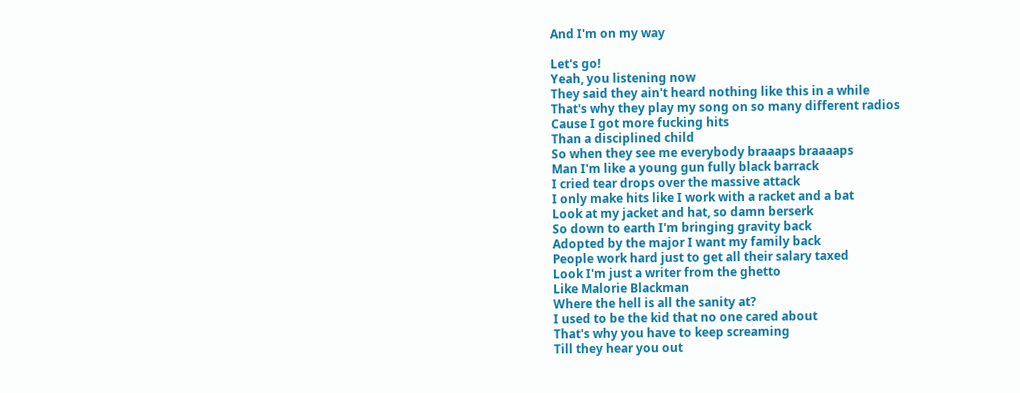And I'm on my way

Let's go!
Yeah, you listening now
They said they ain't heard nothing like this in a while
That's why they play my song on so many different radios
Cause I got more fucking hits
Than a disciplined child
So when they see me everybody braaaps braaaaps
Man I'm like a young gun fully black barrack
I cried tear drops over the massive attack
I only make hits like I work with a racket and a bat
Look at my jacket and hat, so damn berserk
So down to earth I'm bringing gravity back
Adopted by the major I want my family back
People work hard just to get all their salary taxed
Look I'm just a writer from the ghetto
Like Malorie Blackman
Where the hell is all the sanity at?
I used to be the kid that no one cared about
That's why you have to keep screaming
Till they hear you out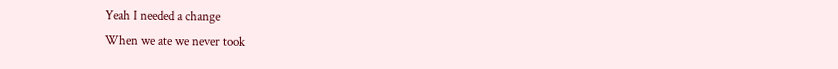Yeah I needed a change
When we ate we never took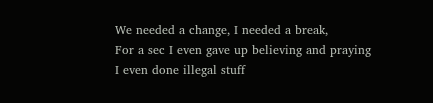We needed a change, I needed a break,
For a sec I even gave up believing and praying
I even done illegal stuff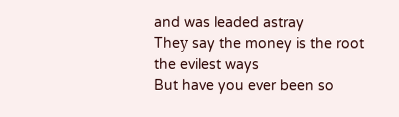and was leaded astray
Theу say the money is the root the evilest ways
But have you ever been so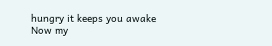hungry it keeps you awake
Now my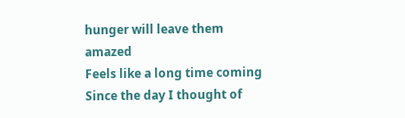hunger will leave them amazed
Feels like a long time coming
Since the day I thought of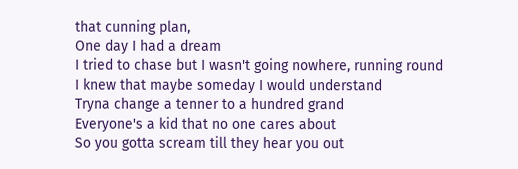that cunning plan,
One day I had a dream
I tried to chase but I wasn't going nowhere, running round
I knew that maybe someday I would understand
Tryna change a tenner to a hundred grand
Everyone's a kid that no one cares about
So you gotta scream till they hear you out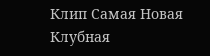Клип Самая Новая Клубная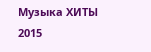Музыка ХИТЫ 2015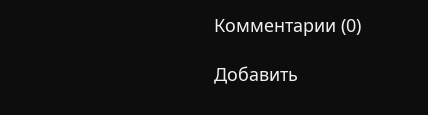Комментарии (0)

Добавить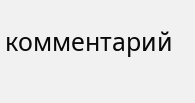комментарий